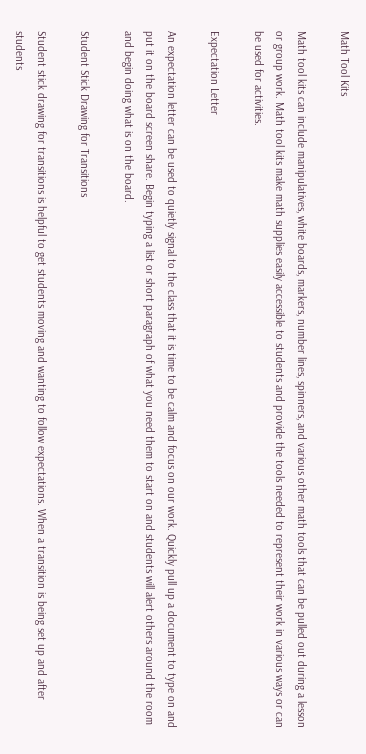Math Tool Kits

Math tool kits can include manipulatives, white boards, markers, number lines, spinners, and various other math tools that can be pulled out during a lesson or group work. Math tool kits make math supplies easily accessible to students and provide the tools needed to represent their work in various ways or can be used for activities.

Expectation Letter

An expectation letter can be used to quietly signal to the class that it is time to be calm and focus on our work. Quickly pull up a document to type on and put it on the board screen share. Begin typing a list or short paragraph of what you need them to start on and students will alert others around the room and begin doing what is on the board.

Student Stick Drawing for Transitions

Student stick drawing for transitions is helpful to get students moving and wanting to follow expectations. When a transition is being set up and after students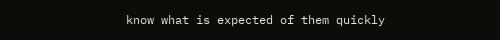know what is expected of them quickly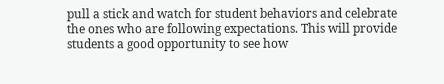pull a stick and watch for student behaviors and celebrate the ones who are following expectations. This will provide students a good opportunity to see how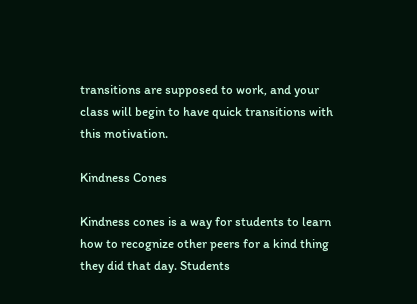transitions are supposed to work, and your class will begin to have quick transitions with this motivation.

Kindness Cones

Kindness cones is a way for students to learn how to recognize other peers for a kind thing they did that day. Students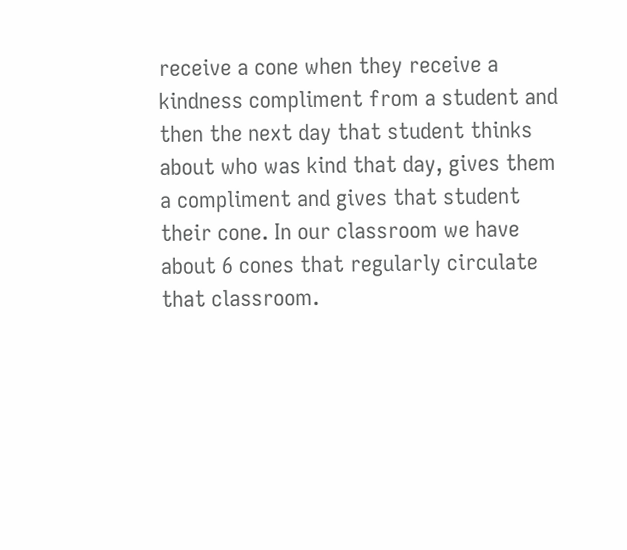receive a cone when they receive a kindness compliment from a student and then the next day that student thinks about who was kind that day, gives them a compliment and gives that student their cone. In our classroom we have about 6 cones that regularly circulate that classroom.